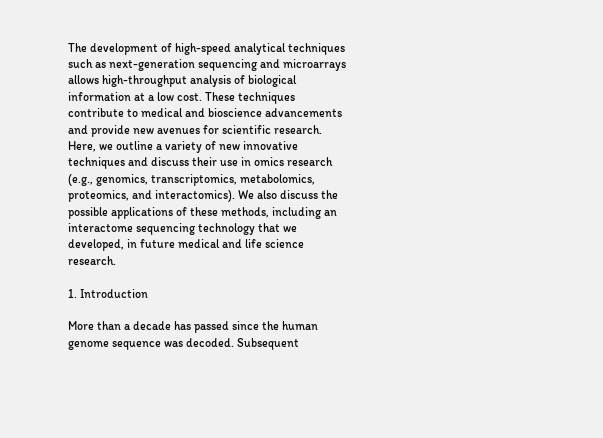The development of high-speed analytical techniques such as next-generation sequencing and microarrays allows high-throughput analysis of biological information at a low cost. These techniques contribute to medical and bioscience advancements and provide new avenues for scientific research. Here, we outline a variety of new innovative techniques and discuss their use in omics research (e.g., genomics, transcriptomics, metabolomics, proteomics, and interactomics). We also discuss the possible applications of these methods, including an interactome sequencing technology that we developed, in future medical and life science research.

1. Introduction

More than a decade has passed since the human genome sequence was decoded. Subsequent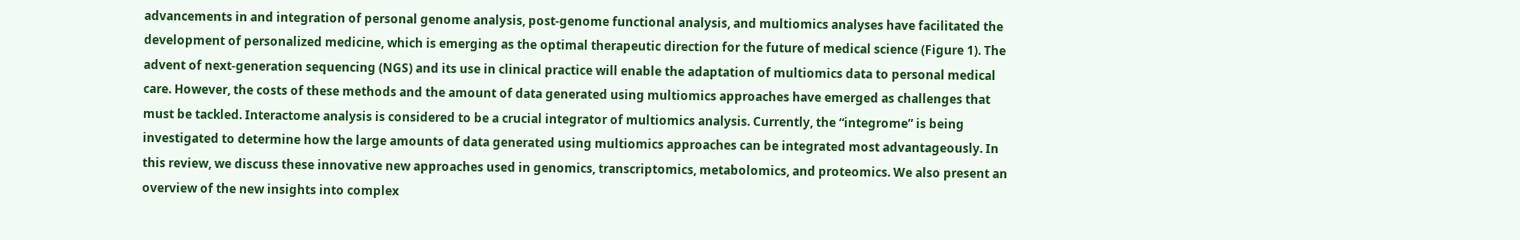advancements in and integration of personal genome analysis, post-genome functional analysis, and multiomics analyses have facilitated the development of personalized medicine, which is emerging as the optimal therapeutic direction for the future of medical science (Figure 1). The advent of next-generation sequencing (NGS) and its use in clinical practice will enable the adaptation of multiomics data to personal medical care. However, the costs of these methods and the amount of data generated using multiomics approaches have emerged as challenges that must be tackled. Interactome analysis is considered to be a crucial integrator of multiomics analysis. Currently, the “integrome” is being investigated to determine how the large amounts of data generated using multiomics approaches can be integrated most advantageously. In this review, we discuss these innovative new approaches used in genomics, transcriptomics, metabolomics, and proteomics. We also present an overview of the new insights into complex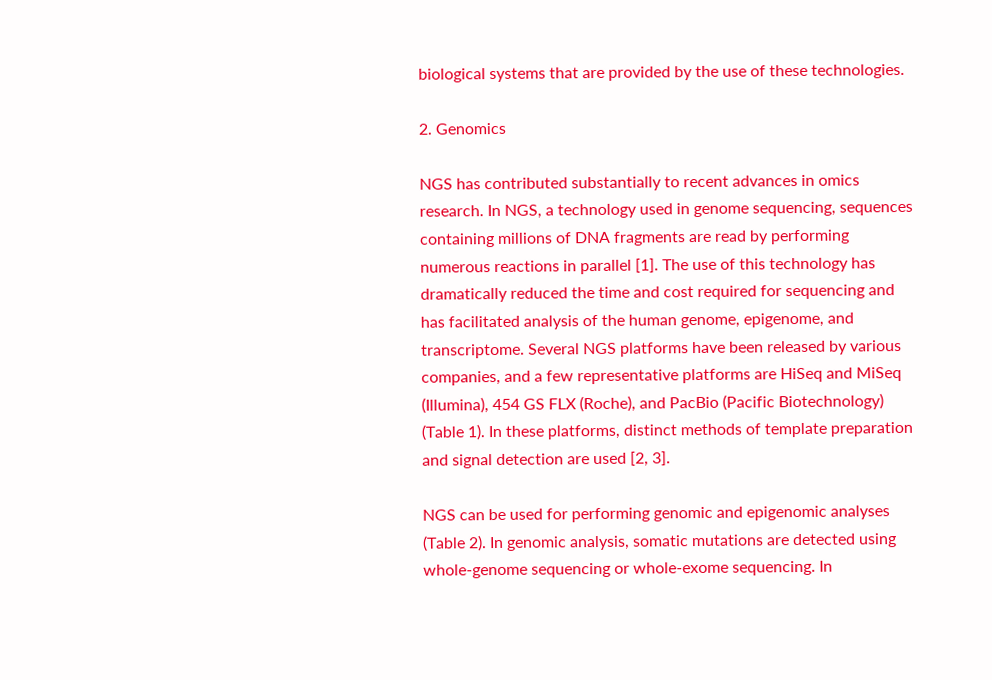biological systems that are provided by the use of these technologies.

2. Genomics

NGS has contributed substantially to recent advances in omics research. In NGS, a technology used in genome sequencing, sequences containing millions of DNA fragments are read by performing numerous reactions in parallel [1]. The use of this technology has dramatically reduced the time and cost required for sequencing and has facilitated analysis of the human genome, epigenome, and transcriptome. Several NGS platforms have been released by various companies, and a few representative platforms are HiSeq and MiSeq (Illumina), 454 GS FLX (Roche), and PacBio (Pacific Biotechnology) (Table 1). In these platforms, distinct methods of template preparation and signal detection are used [2, 3].

NGS can be used for performing genomic and epigenomic analyses (Table 2). In genomic analysis, somatic mutations are detected using whole-genome sequencing or whole-exome sequencing. In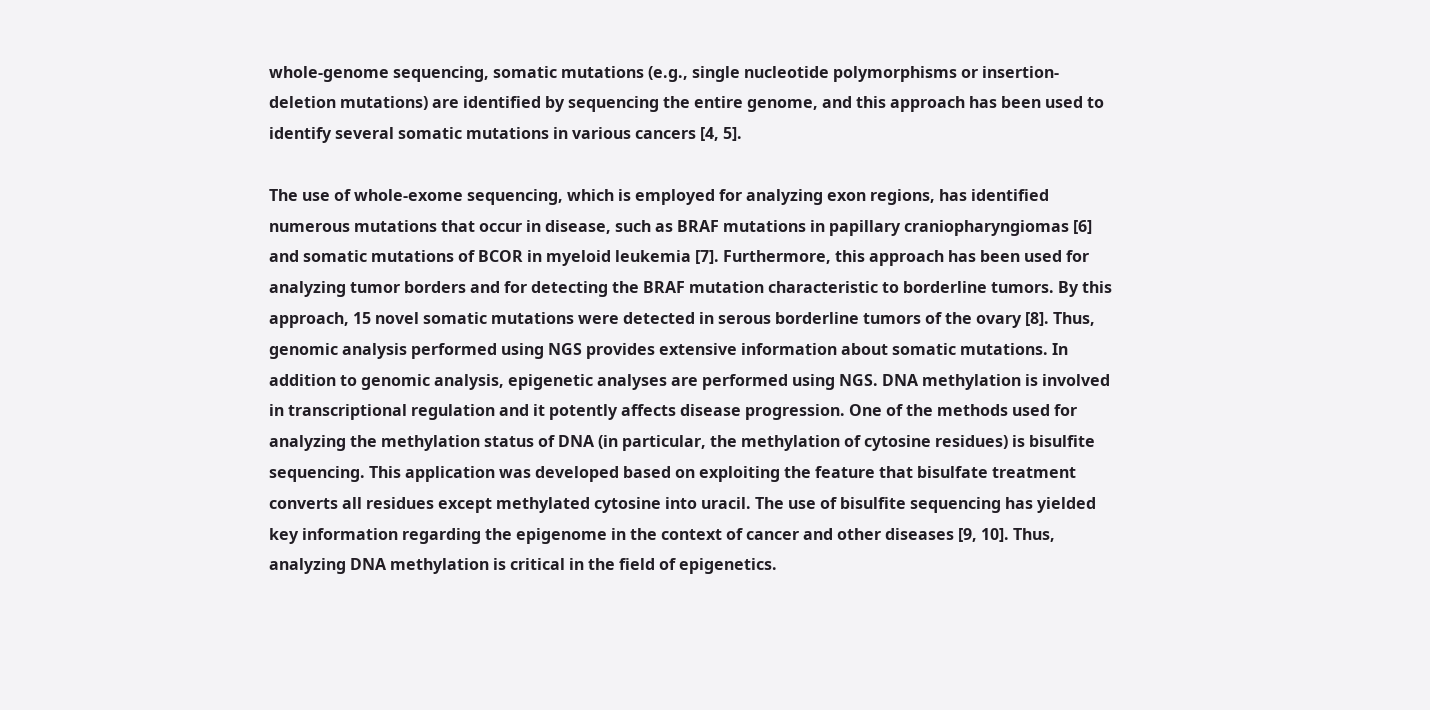whole-genome sequencing, somatic mutations (e.g., single nucleotide polymorphisms or insertion-deletion mutations) are identified by sequencing the entire genome, and this approach has been used to identify several somatic mutations in various cancers [4, 5].

The use of whole-exome sequencing, which is employed for analyzing exon regions, has identified numerous mutations that occur in disease, such as BRAF mutations in papillary craniopharyngiomas [6] and somatic mutations of BCOR in myeloid leukemia [7]. Furthermore, this approach has been used for analyzing tumor borders and for detecting the BRAF mutation characteristic to borderline tumors. By this approach, 15 novel somatic mutations were detected in serous borderline tumors of the ovary [8]. Thus, genomic analysis performed using NGS provides extensive information about somatic mutations. In addition to genomic analysis, epigenetic analyses are performed using NGS. DNA methylation is involved in transcriptional regulation and it potently affects disease progression. One of the methods used for analyzing the methylation status of DNA (in particular, the methylation of cytosine residues) is bisulfite sequencing. This application was developed based on exploiting the feature that bisulfate treatment converts all residues except methylated cytosine into uracil. The use of bisulfite sequencing has yielded key information regarding the epigenome in the context of cancer and other diseases [9, 10]. Thus, analyzing DNA methylation is critical in the field of epigenetics.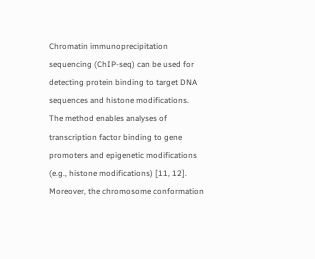Chromatin immunoprecipitation sequencing (ChIP-seq) can be used for detecting protein binding to target DNA sequences and histone modifications. The method enables analyses of transcription factor binding to gene promoters and epigenetic modifications (e.g., histone modifications) [11, 12]. Moreover, the chromosome conformation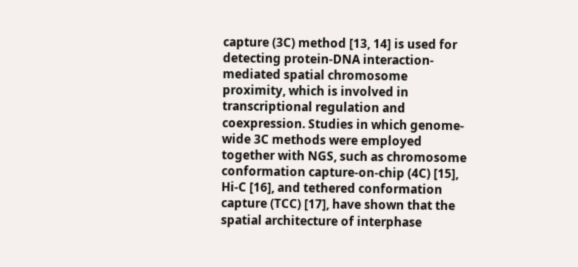capture (3C) method [13, 14] is used for detecting protein-DNA interaction-mediated spatial chromosome proximity, which is involved in transcriptional regulation and coexpression. Studies in which genome-wide 3C methods were employed together with NGS, such as chromosome conformation capture-on-chip (4C) [15], Hi-C [16], and tethered conformation capture (TCC) [17], have shown that the spatial architecture of interphase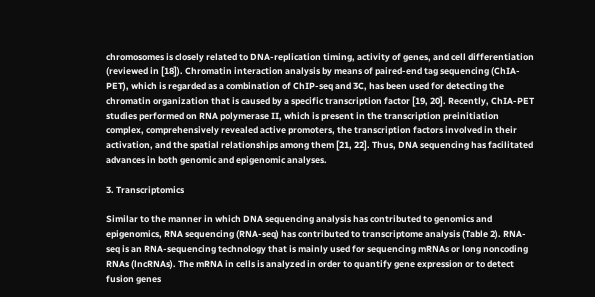chromosomes is closely related to DNA-replication timing, activity of genes, and cell differentiation (reviewed in [18]). Chromatin interaction analysis by means of paired-end tag sequencing (ChIA-PET), which is regarded as a combination of ChIP-seq and 3C, has been used for detecting the chromatin organization that is caused by a specific transcription factor [19, 20]. Recently, ChIA-PET studies performed on RNA polymerase II, which is present in the transcription preinitiation complex, comprehensively revealed active promoters, the transcription factors involved in their activation, and the spatial relationships among them [21, 22]. Thus, DNA sequencing has facilitated advances in both genomic and epigenomic analyses.

3. Transcriptomics

Similar to the manner in which DNA sequencing analysis has contributed to genomics and epigenomics, RNA sequencing (RNA-seq) has contributed to transcriptome analysis (Table 2). RNA-seq is an RNA-sequencing technology that is mainly used for sequencing mRNAs or long noncoding RNAs (lncRNAs). The mRNA in cells is analyzed in order to quantify gene expression or to detect fusion genes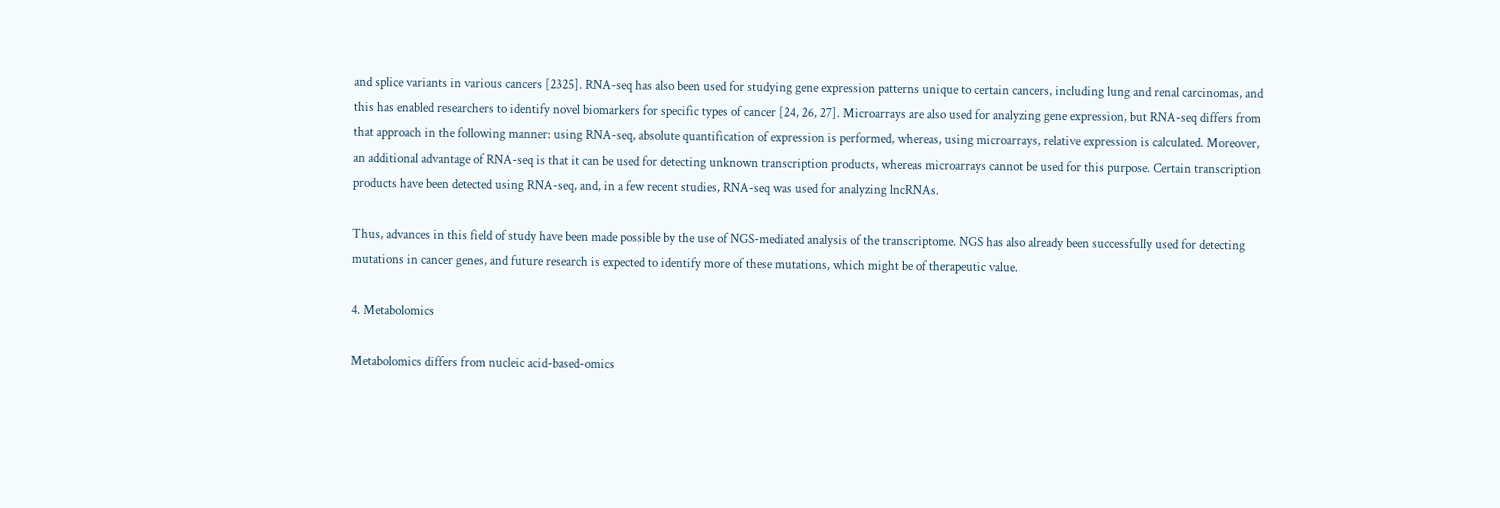and splice variants in various cancers [2325]. RNA-seq has also been used for studying gene expression patterns unique to certain cancers, including lung and renal carcinomas, and this has enabled researchers to identify novel biomarkers for specific types of cancer [24, 26, 27]. Microarrays are also used for analyzing gene expression, but RNA-seq differs from that approach in the following manner: using RNA-seq, absolute quantification of expression is performed, whereas, using microarrays, relative expression is calculated. Moreover, an additional advantage of RNA-seq is that it can be used for detecting unknown transcription products, whereas microarrays cannot be used for this purpose. Certain transcription products have been detected using RNA-seq, and, in a few recent studies, RNA-seq was used for analyzing lncRNAs.

Thus, advances in this field of study have been made possible by the use of NGS-mediated analysis of the transcriptome. NGS has also already been successfully used for detecting mutations in cancer genes, and future research is expected to identify more of these mutations, which might be of therapeutic value.

4. Metabolomics

Metabolomics differs from nucleic acid-based-omics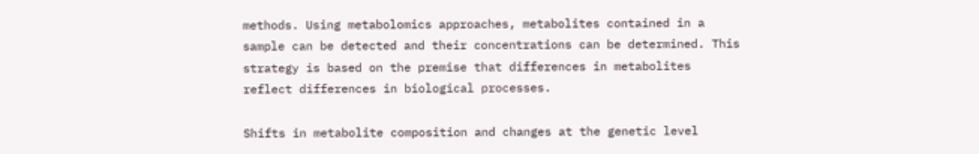methods. Using metabolomics approaches, metabolites contained in a sample can be detected and their concentrations can be determined. This strategy is based on the premise that differences in metabolites reflect differences in biological processes.

Shifts in metabolite composition and changes at the genetic level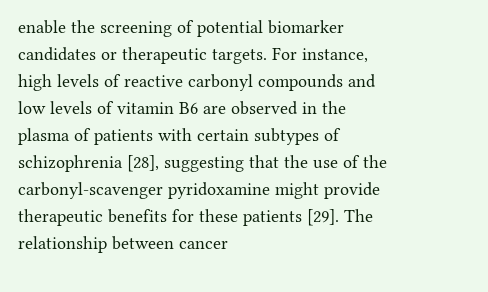enable the screening of potential biomarker candidates or therapeutic targets. For instance, high levels of reactive carbonyl compounds and low levels of vitamin B6 are observed in the plasma of patients with certain subtypes of schizophrenia [28], suggesting that the use of the carbonyl-scavenger pyridoxamine might provide therapeutic benefits for these patients [29]. The relationship between cancer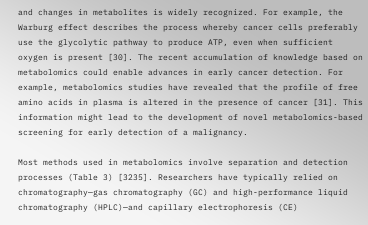and changes in metabolites is widely recognized. For example, the Warburg effect describes the process whereby cancer cells preferably use the glycolytic pathway to produce ATP, even when sufficient oxygen is present [30]. The recent accumulation of knowledge based on metabolomics could enable advances in early cancer detection. For example, metabolomics studies have revealed that the profile of free amino acids in plasma is altered in the presence of cancer [31]. This information might lead to the development of novel metabolomics-based screening for early detection of a malignancy.

Most methods used in metabolomics involve separation and detection processes (Table 3) [3235]. Researchers have typically relied on chromatography—gas chromatography (GC) and high-performance liquid chromatography (HPLC)—and capillary electrophoresis (CE)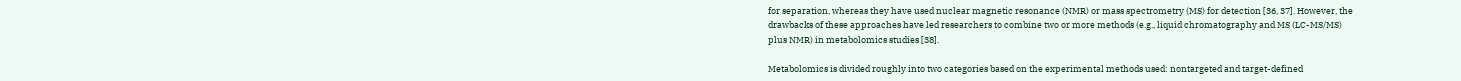for separation, whereas they have used nuclear magnetic resonance (NMR) or mass spectrometry (MS) for detection [36, 37]. However, the drawbacks of these approaches have led researchers to combine two or more methods (e.g., liquid chromatography and MS (LC-MS/MS) plus NMR) in metabolomics studies [38].

Metabolomics is divided roughly into two categories based on the experimental methods used: nontargeted and target-defined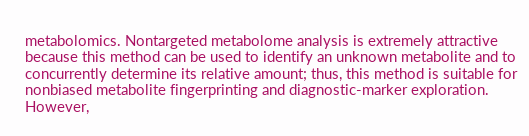metabolomics. Nontargeted metabolome analysis is extremely attractive because this method can be used to identify an unknown metabolite and to concurrently determine its relative amount; thus, this method is suitable for nonbiased metabolite fingerprinting and diagnostic-marker exploration. However,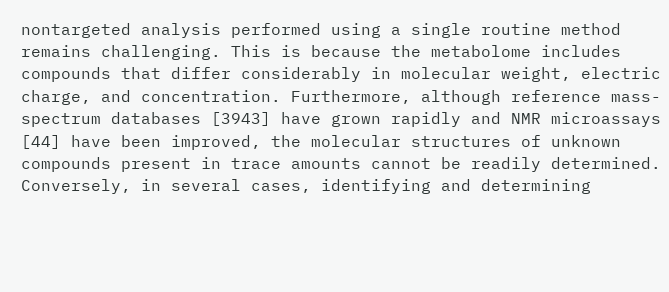nontargeted analysis performed using a single routine method remains challenging. This is because the metabolome includes compounds that differ considerably in molecular weight, electric charge, and concentration. Furthermore, although reference mass-spectrum databases [3943] have grown rapidly and NMR microassays [44] have been improved, the molecular structures of unknown compounds present in trace amounts cannot be readily determined. Conversely, in several cases, identifying and determining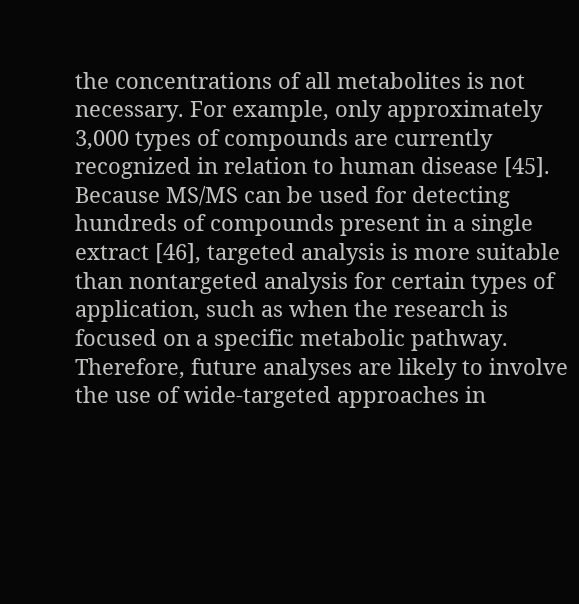the concentrations of all metabolites is not necessary. For example, only approximately 3,000 types of compounds are currently recognized in relation to human disease [45]. Because MS/MS can be used for detecting hundreds of compounds present in a single extract [46], targeted analysis is more suitable than nontargeted analysis for certain types of application, such as when the research is focused on a specific metabolic pathway. Therefore, future analyses are likely to involve the use of wide-targeted approaches in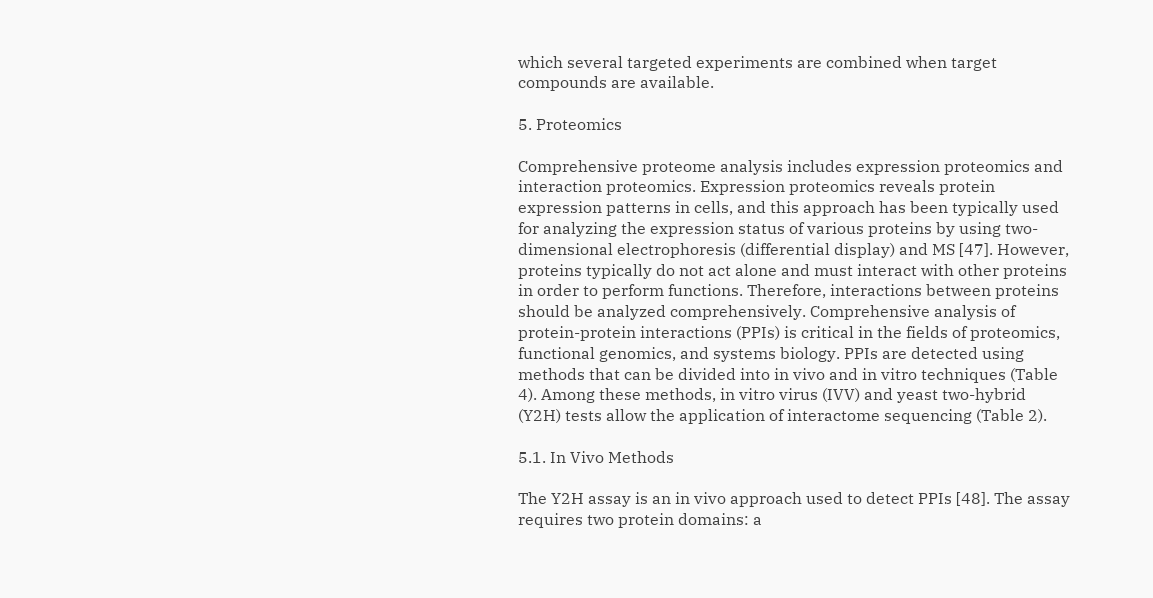which several targeted experiments are combined when target compounds are available.

5. Proteomics

Comprehensive proteome analysis includes expression proteomics and interaction proteomics. Expression proteomics reveals protein expression patterns in cells, and this approach has been typically used for analyzing the expression status of various proteins by using two-dimensional electrophoresis (differential display) and MS [47]. However, proteins typically do not act alone and must interact with other proteins in order to perform functions. Therefore, interactions between proteins should be analyzed comprehensively. Comprehensive analysis of protein-protein interactions (PPIs) is critical in the fields of proteomics, functional genomics, and systems biology. PPIs are detected using methods that can be divided into in vivo and in vitro techniques (Table 4). Among these methods, in vitro virus (IVV) and yeast two-hybrid (Y2H) tests allow the application of interactome sequencing (Table 2).

5.1. In Vivo Methods

The Y2H assay is an in vivo approach used to detect PPIs [48]. The assay requires two protein domains: a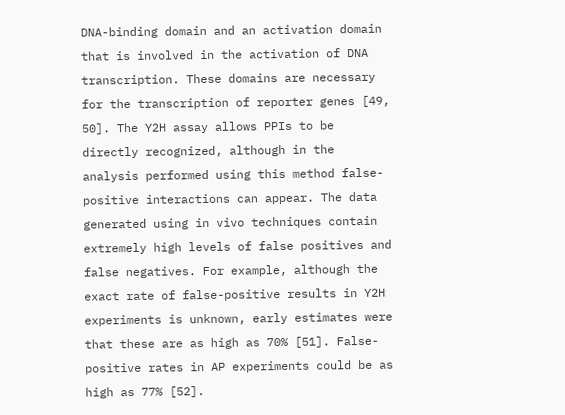DNA-binding domain and an activation domain that is involved in the activation of DNA transcription. These domains are necessary for the transcription of reporter genes [49, 50]. The Y2H assay allows PPIs to be directly recognized, although in the analysis performed using this method false-positive interactions can appear. The data generated using in vivo techniques contain extremely high levels of false positives and false negatives. For example, although the exact rate of false-positive results in Y2H experiments is unknown, early estimates were that these are as high as 70% [51]. False-positive rates in AP experiments could be as high as 77% [52].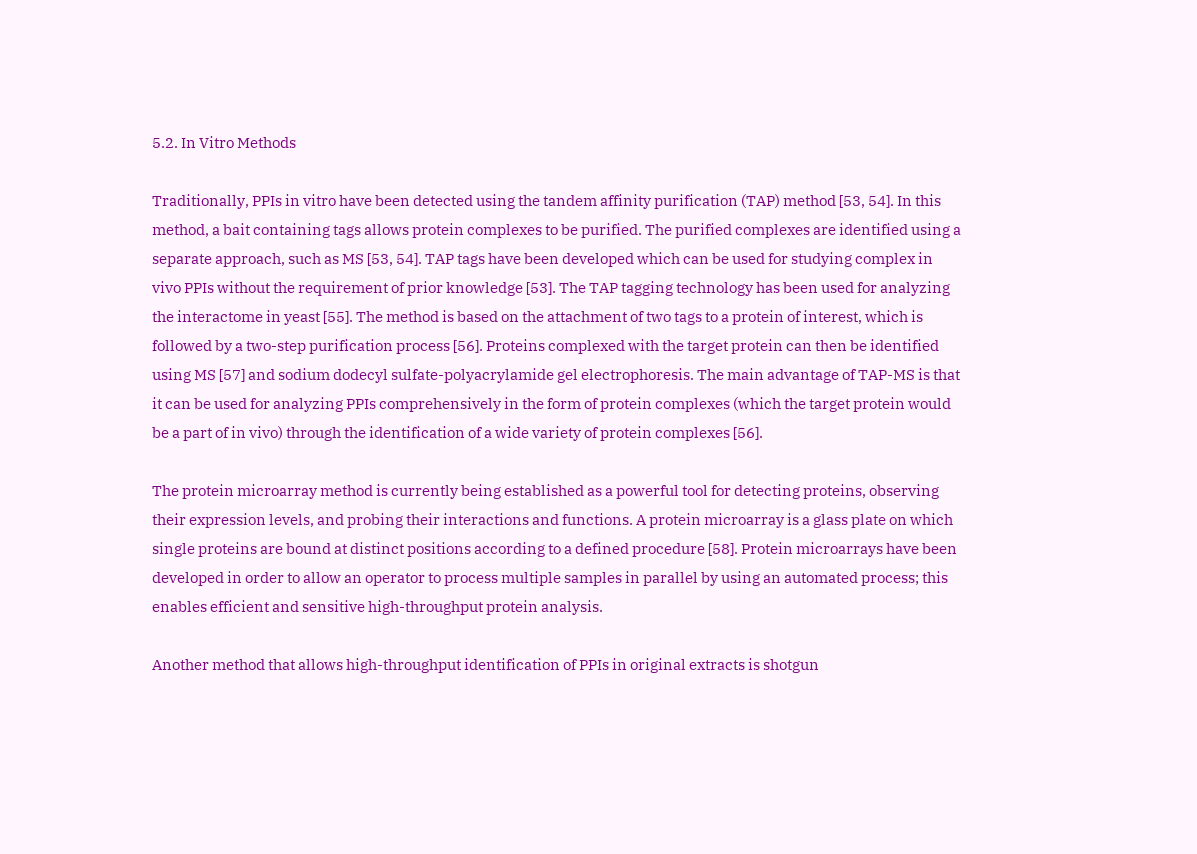5.2. In Vitro Methods

Traditionally, PPIs in vitro have been detected using the tandem affinity purification (TAP) method [53, 54]. In this method, a bait containing tags allows protein complexes to be purified. The purified complexes are identified using a separate approach, such as MS [53, 54]. TAP tags have been developed which can be used for studying complex in vivo PPIs without the requirement of prior knowledge [53]. The TAP tagging technology has been used for analyzing the interactome in yeast [55]. The method is based on the attachment of two tags to a protein of interest, which is followed by a two-step purification process [56]. Proteins complexed with the target protein can then be identified using MS [57] and sodium dodecyl sulfate-polyacrylamide gel electrophoresis. The main advantage of TAP-MS is that it can be used for analyzing PPIs comprehensively in the form of protein complexes (which the target protein would be a part of in vivo) through the identification of a wide variety of protein complexes [56].

The protein microarray method is currently being established as a powerful tool for detecting proteins, observing their expression levels, and probing their interactions and functions. A protein microarray is a glass plate on which single proteins are bound at distinct positions according to a defined procedure [58]. Protein microarrays have been developed in order to allow an operator to process multiple samples in parallel by using an automated process; this enables efficient and sensitive high-throughput protein analysis.

Another method that allows high-throughput identification of PPIs in original extracts is shotgun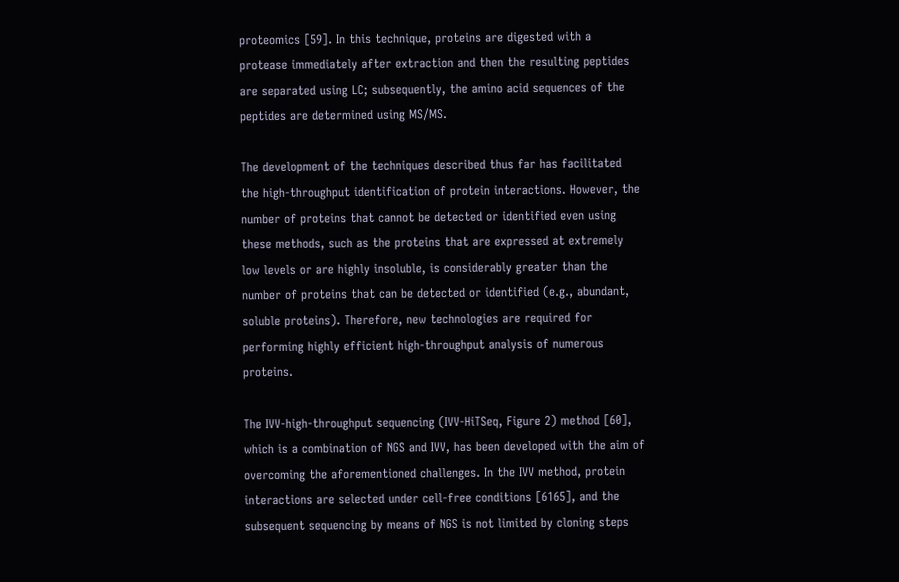proteomics [59]. In this technique, proteins are digested with a protease immediately after extraction and then the resulting peptides are separated using LC; subsequently, the amino acid sequences of the peptides are determined using MS/MS.

The development of the techniques described thus far has facilitated the high-throughput identification of protein interactions. However, the number of proteins that cannot be detected or identified even using these methods, such as the proteins that are expressed at extremely low levels or are highly insoluble, is considerably greater than the number of proteins that can be detected or identified (e.g., abundant, soluble proteins). Therefore, new technologies are required for performing highly efficient high-throughput analysis of numerous proteins.

The IVV-high-throughput sequencing (IVV-HiTSeq, Figure 2) method [60], which is a combination of NGS and IVV, has been developed with the aim of overcoming the aforementioned challenges. In the IVV method, protein interactions are selected under cell-free conditions [6165], and the subsequent sequencing by means of NGS is not limited by cloning steps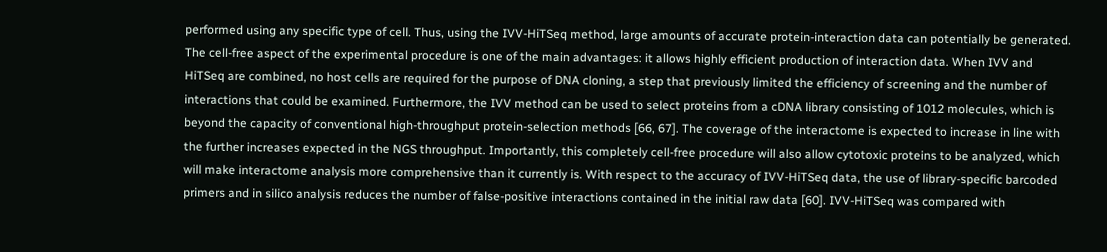performed using any specific type of cell. Thus, using the IVV-HiTSeq method, large amounts of accurate protein-interaction data can potentially be generated. The cell-free aspect of the experimental procedure is one of the main advantages: it allows highly efficient production of interaction data. When IVV and HiTSeq are combined, no host cells are required for the purpose of DNA cloning, a step that previously limited the efficiency of screening and the number of interactions that could be examined. Furthermore, the IVV method can be used to select proteins from a cDNA library consisting of 1012 molecules, which is beyond the capacity of conventional high-throughput protein-selection methods [66, 67]. The coverage of the interactome is expected to increase in line with the further increases expected in the NGS throughput. Importantly, this completely cell-free procedure will also allow cytotoxic proteins to be analyzed, which will make interactome analysis more comprehensive than it currently is. With respect to the accuracy of IVV-HiTSeq data, the use of library-specific barcoded primers and in silico analysis reduces the number of false-positive interactions contained in the initial raw data [60]. IVV-HiTSeq was compared with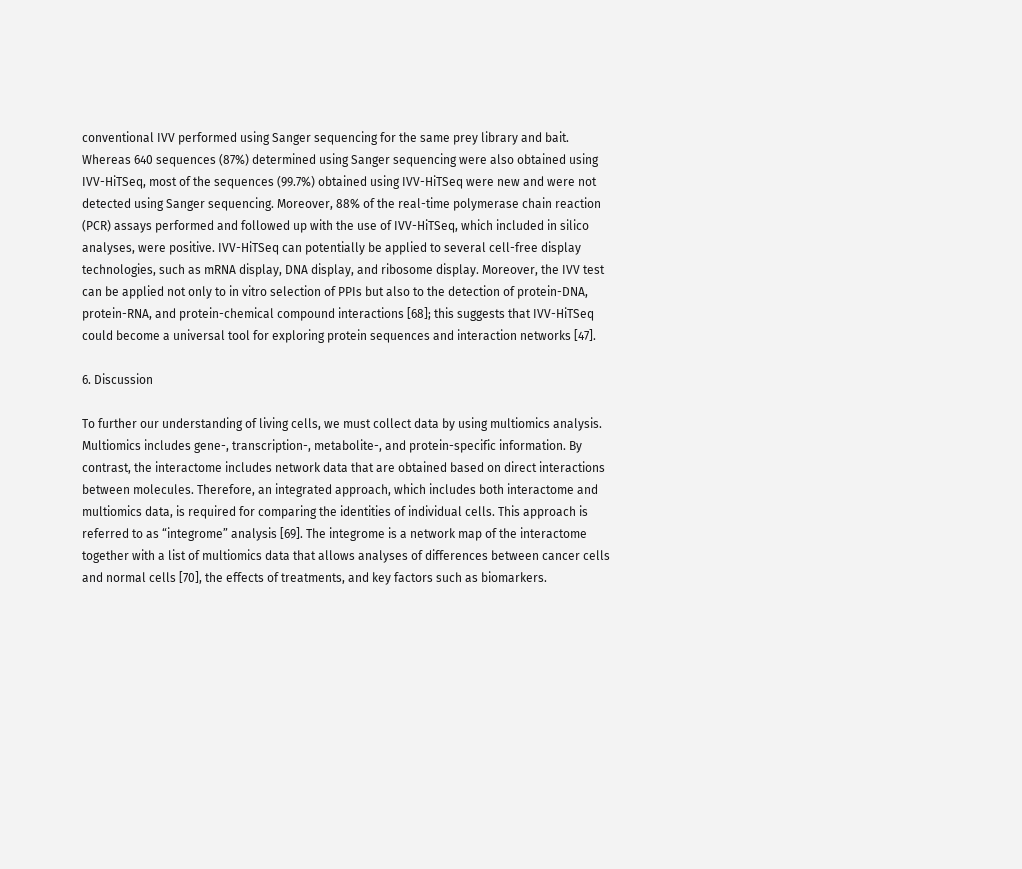conventional IVV performed using Sanger sequencing for the same prey library and bait. Whereas 640 sequences (87%) determined using Sanger sequencing were also obtained using IVV-HiTSeq, most of the sequences (99.7%) obtained using IVV-HiTSeq were new and were not detected using Sanger sequencing. Moreover, 88% of the real-time polymerase chain reaction (PCR) assays performed and followed up with the use of IVV-HiTSeq, which included in silico analyses, were positive. IVV-HiTSeq can potentially be applied to several cell-free display technologies, such as mRNA display, DNA display, and ribosome display. Moreover, the IVV test can be applied not only to in vitro selection of PPIs but also to the detection of protein-DNA, protein-RNA, and protein-chemical compound interactions [68]; this suggests that IVV-HiTSeq could become a universal tool for exploring protein sequences and interaction networks [47].

6. Discussion

To further our understanding of living cells, we must collect data by using multiomics analysis. Multiomics includes gene-, transcription-, metabolite-, and protein-specific information. By contrast, the interactome includes network data that are obtained based on direct interactions between molecules. Therefore, an integrated approach, which includes both interactome and multiomics data, is required for comparing the identities of individual cells. This approach is referred to as “integrome” analysis [69]. The integrome is a network map of the interactome together with a list of multiomics data that allows analyses of differences between cancer cells and normal cells [70], the effects of treatments, and key factors such as biomarkers.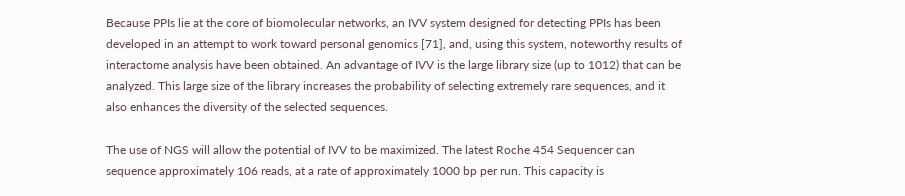Because PPIs lie at the core of biomolecular networks, an IVV system designed for detecting PPIs has been developed in an attempt to work toward personal genomics [71], and, using this system, noteworthy results of interactome analysis have been obtained. An advantage of IVV is the large library size (up to 1012) that can be analyzed. This large size of the library increases the probability of selecting extremely rare sequences, and it also enhances the diversity of the selected sequences.

The use of NGS will allow the potential of IVV to be maximized. The latest Roche 454 Sequencer can sequence approximately 106 reads, at a rate of approximately 1000 bp per run. This capacity is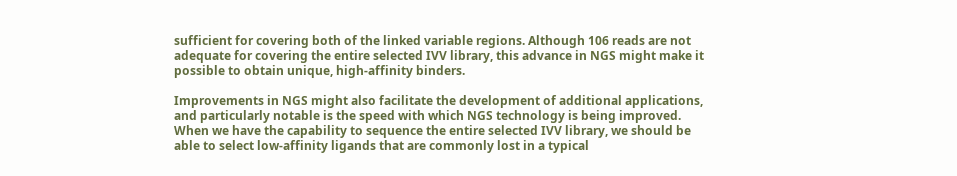sufficient for covering both of the linked variable regions. Although 106 reads are not adequate for covering the entire selected IVV library, this advance in NGS might make it possible to obtain unique, high-affinity binders.

Improvements in NGS might also facilitate the development of additional applications, and particularly notable is the speed with which NGS technology is being improved. When we have the capability to sequence the entire selected IVV library, we should be able to select low-affinity ligands that are commonly lost in a typical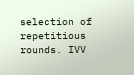selection of repetitious rounds. IVV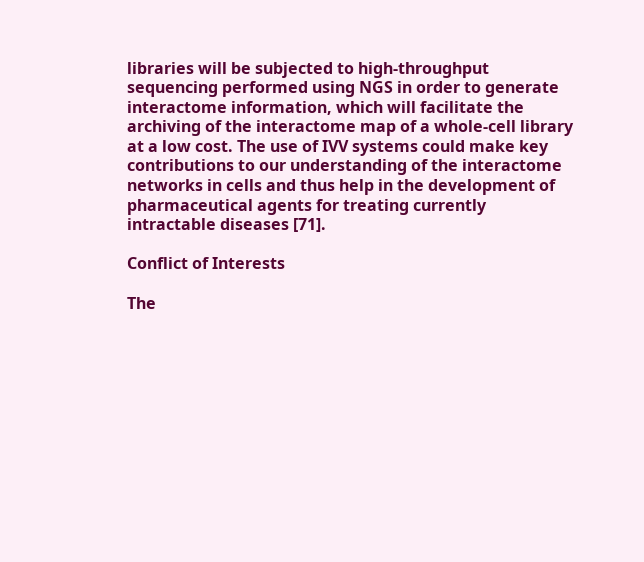libraries will be subjected to high-throughput sequencing performed using NGS in order to generate interactome information, which will facilitate the archiving of the interactome map of a whole-cell library at a low cost. The use of IVV systems could make key contributions to our understanding of the interactome networks in cells and thus help in the development of pharmaceutical agents for treating currently intractable diseases [71].

Conflict of Interests

The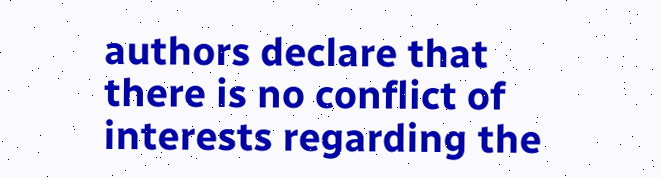authors declare that there is no conflict of interests regarding the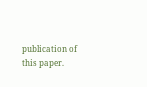publication of this paper.